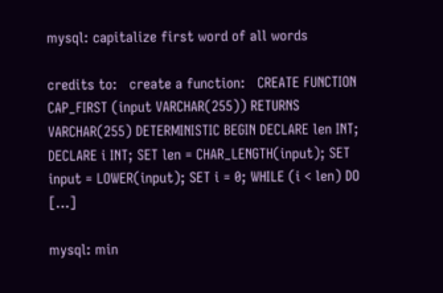mysql: capitalize first word of all words

credits to:   create a function:   CREATE FUNCTION CAP_FIRST (input VARCHAR(255)) RETURNS VARCHAR(255) DETERMINISTIC BEGIN DECLARE len INT; DECLARE i INT; SET len = CHAR_LENGTH(input); SET input = LOWER(input); SET i = 0; WHILE (i < len) DO […]

mysql: min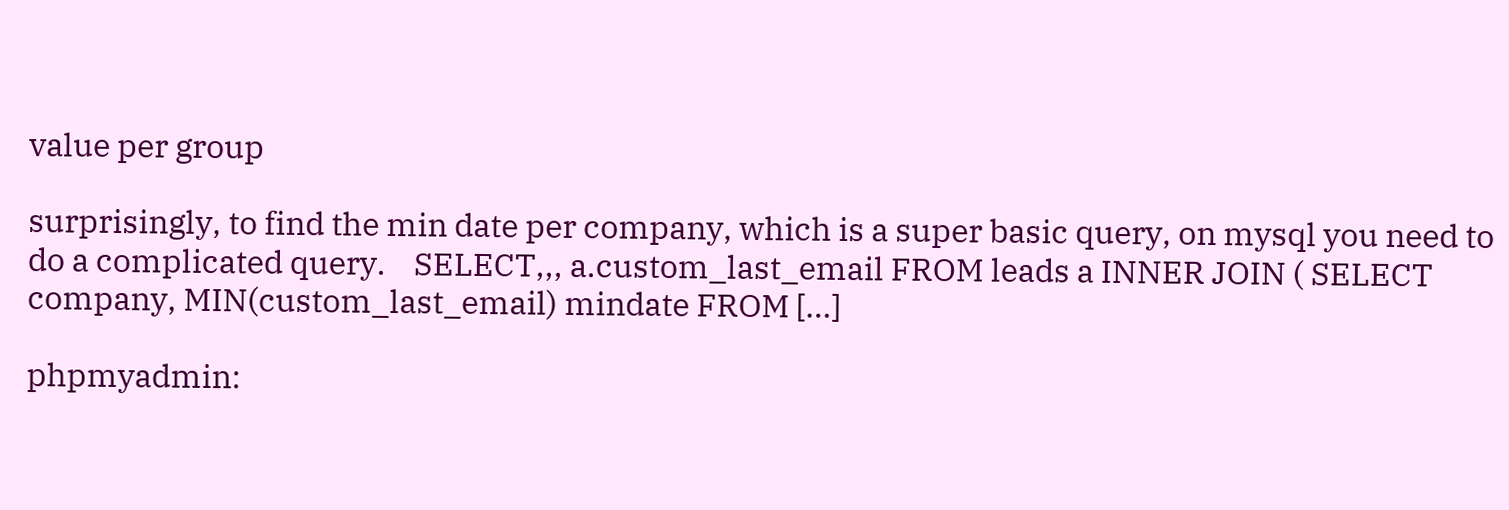value per group

surprisingly, to find the min date per company, which is a super basic query, on mysql you need to do a complicated query.    SELECT,,, a.custom_last_email FROM leads a INNER JOIN ( SELECT company, MIN(custom_last_email) mindate FROM […]

phpmyadmin: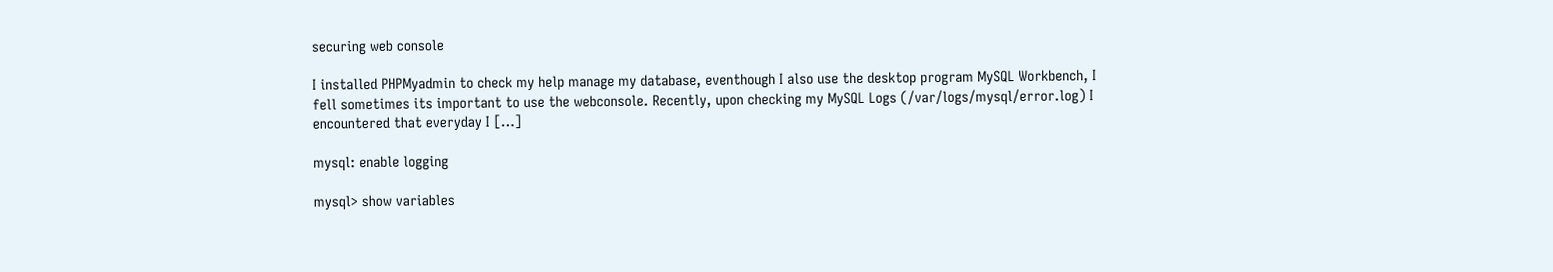securing web console

I installed PHPMyadmin to check my help manage my database, eventhough I also use the desktop program MySQL Workbench, I fell sometimes its important to use the webconsole. Recently, upon checking my MySQL Logs (/var/logs/mysql/error.log) I encountered that everyday I […]

mysql: enable logging

mysql> show variables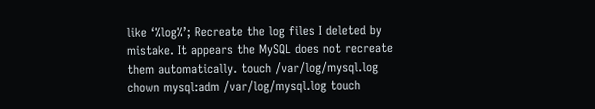like ‘%log%’; Recreate the log files I deleted by mistake. It appears the MySQL does not recreate them automatically. touch /var/log/mysql.log chown mysql:adm /var/log/mysql.log touch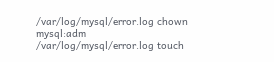/var/log/mysql/error.log chown mysql:adm /var/log/mysql/error.log touch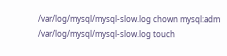/var/log/mysql/mysql-slow.log chown mysql:adm /var/log/mysql/mysql-slow.log touch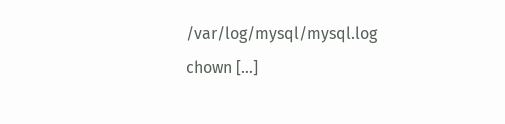/var/log/mysql/mysql.log chown […]